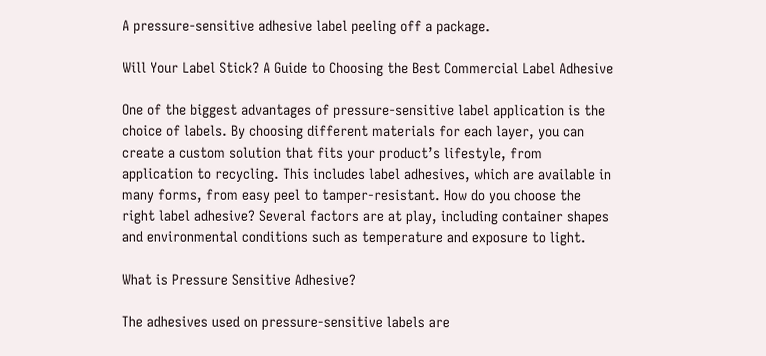A pressure-sensitive adhesive label peeling off a package.

Will Your Label Stick? A Guide to Choosing the Best Commercial Label Adhesive

One of the biggest advantages of pressure-sensitive label application is the choice of labels. By choosing different materials for each layer, you can create a custom solution that fits your product’s lifestyle, from application to recycling. This includes label adhesives, which are available in many forms, from easy peel to tamper-resistant. How do you choose the right label adhesive? Several factors are at play, including container shapes and environmental conditions such as temperature and exposure to light.

What is Pressure Sensitive Adhesive?

The adhesives used on pressure-sensitive labels are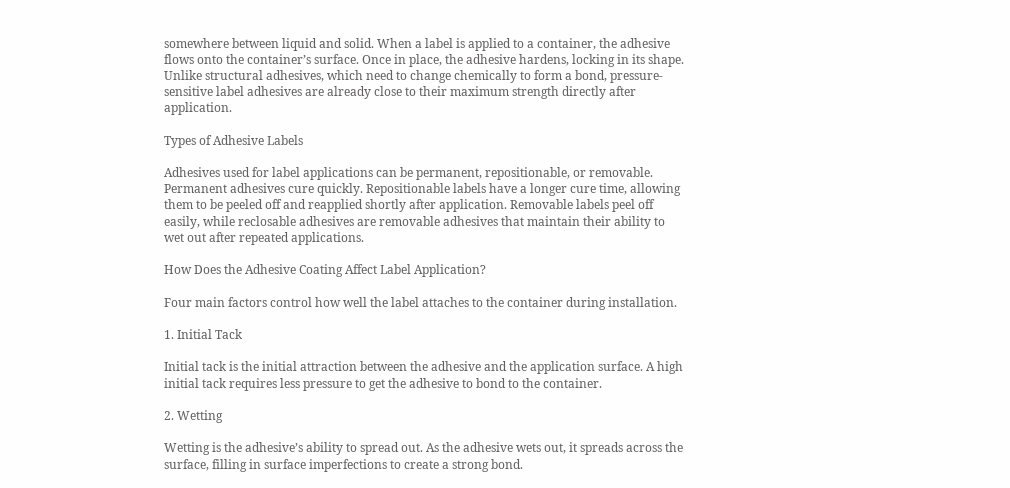somewhere between liquid and solid. When a label is applied to a container, the adhesive flows onto the container’s surface. Once in place, the adhesive hardens, locking in its shape. Unlike structural adhesives, which need to change chemically to form a bond, pressure-sensitive label adhesives are already close to their maximum strength directly after application.

Types of Adhesive Labels

Adhesives used for label applications can be permanent, repositionable, or removable. Permanent adhesives cure quickly. Repositionable labels have a longer cure time, allowing them to be peeled off and reapplied shortly after application. Removable labels peel off easily, while reclosable adhesives are removable adhesives that maintain their ability to wet out after repeated applications.

How Does the Adhesive Coating Affect Label Application?

Four main factors control how well the label attaches to the container during installation.

1. Initial Tack

Initial tack is the initial attraction between the adhesive and the application surface. A high initial tack requires less pressure to get the adhesive to bond to the container.

2. Wetting

Wetting is the adhesive’s ability to spread out. As the adhesive wets out, it spreads across the surface, filling in surface imperfections to create a strong bond.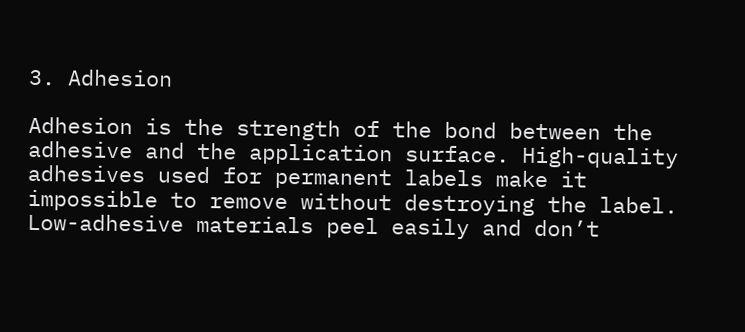3. Adhesion

Adhesion is the strength of the bond between the adhesive and the application surface. High-quality adhesives used for permanent labels make it impossible to remove without destroying the label. Low-adhesive materials peel easily and don’t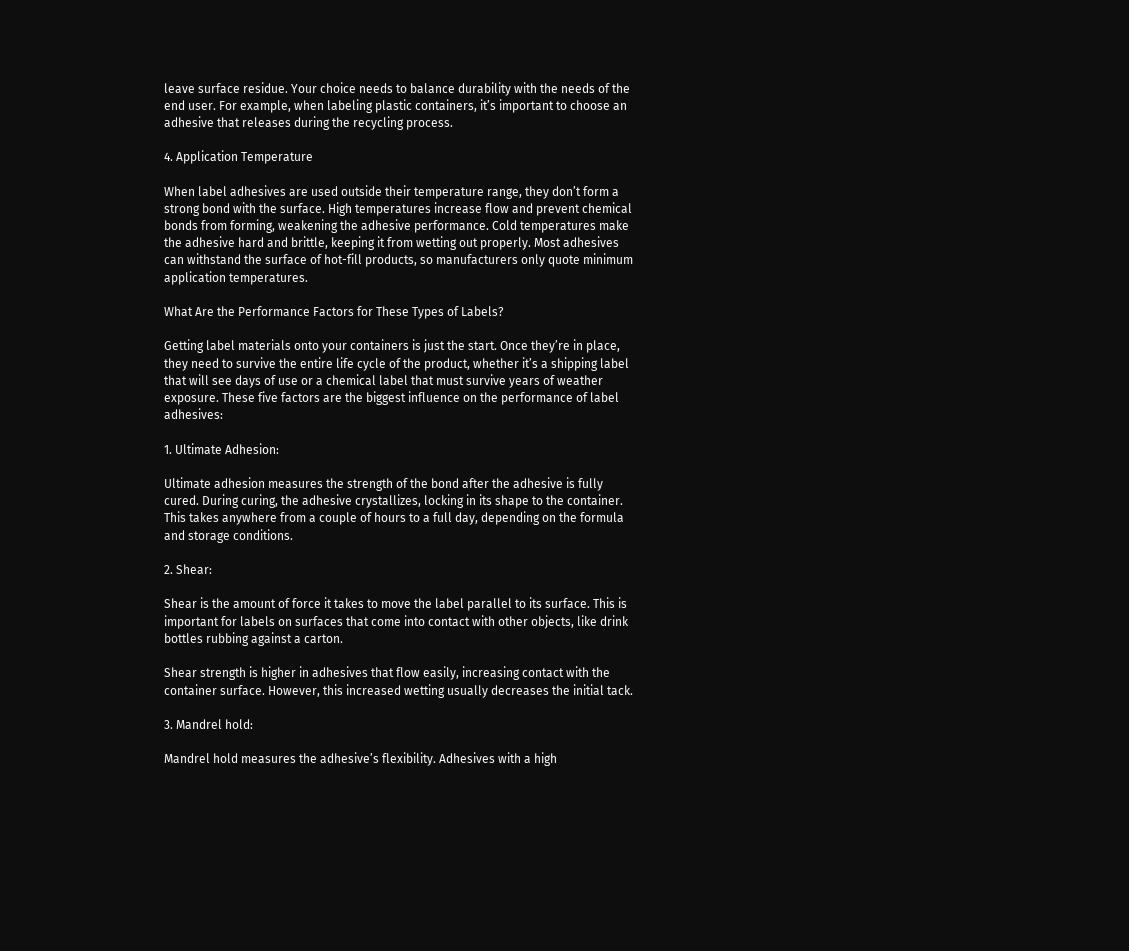leave surface residue. Your choice needs to balance durability with the needs of the end user. For example, when labeling plastic containers, it’s important to choose an adhesive that releases during the recycling process.

4. Application Temperature

When label adhesives are used outside their temperature range, they don’t form a strong bond with the surface. High temperatures increase flow and prevent chemical bonds from forming, weakening the adhesive performance. Cold temperatures make the adhesive hard and brittle, keeping it from wetting out properly. Most adhesives can withstand the surface of hot-fill products, so manufacturers only quote minimum application temperatures.

What Are the Performance Factors for These Types of Labels?

Getting label materials onto your containers is just the start. Once they’re in place, they need to survive the entire life cycle of the product, whether it’s a shipping label that will see days of use or a chemical label that must survive years of weather exposure. These five factors are the biggest influence on the performance of label adhesives:

1. Ultimate Adhesion:

Ultimate adhesion measures the strength of the bond after the adhesive is fully cured. During curing, the adhesive crystallizes, locking in its shape to the container. This takes anywhere from a couple of hours to a full day, depending on the formula and storage conditions.

2. Shear:

Shear is the amount of force it takes to move the label parallel to its surface. This is important for labels on surfaces that come into contact with other objects, like drink bottles rubbing against a carton.

Shear strength is higher in adhesives that flow easily, increasing contact with the container surface. However, this increased wetting usually decreases the initial tack.

3. Mandrel hold:

Mandrel hold measures the adhesive’s flexibility. Adhesives with a high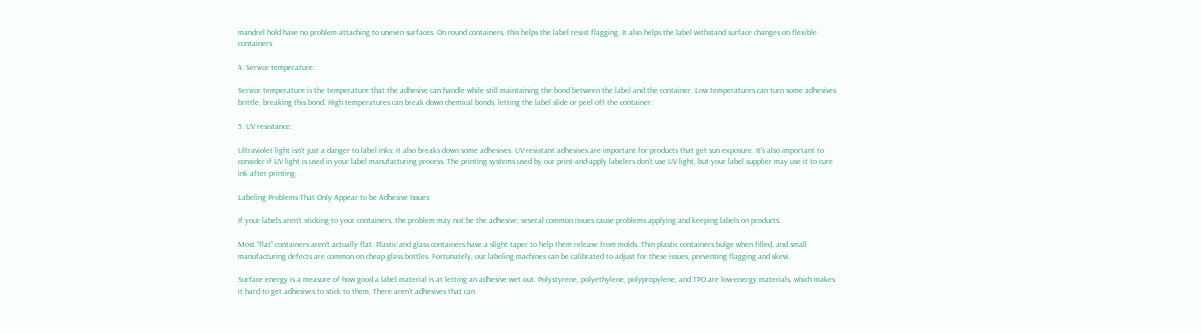mandrel hold have no problem attaching to uneven surfaces. On round containers, this helps the label resist flagging. It also helps the label withstand surface changes on flexible containers.

4. Service temperature:

Service temperature is the temperature that the adhesive can handle while still maintaining the bond between the label and the container. Low temperatures can turn some adhesives brittle, breaking this bond. High temperatures can break down chemical bonds, letting the label slide or peel off the container.

5. UV resistance:

Ultraviolet light isn’t just a danger to label inks; it also breaks down some adhesives. UV-resistant adhesives are important for products that get sun exposure. It’s also important to consider if UV light is used in your label manufacturing process. The printing systems used by our print-and-apply labelers don’t use UV light, but your label supplier may use it to cure ink after printing.

Labeling Problems That Only Appear to be Adhesive Issues

If your labels aren’t sticking to your containers, the problem may not be the adhesive; several common issues cause problems applying and keeping labels on products.

Most “flat” containers aren’t actually flat. Plastic and glass containers have a slight taper to help them release from molds. Thin plastic containers bulge when filled, and small manufacturing defects are common on cheap glass bottles. Fortunately, our labeling machines can be calibrated to adjust for these issues, preventing flagging and skew.

Surface energy is a measure of how good a label material is at letting an adhesive wet out. Polystyrene, polyethylene, polypropylene, and TPO are low-energy materials, which makes it hard to get adhesives to stick to them. There aren’t adhesives that can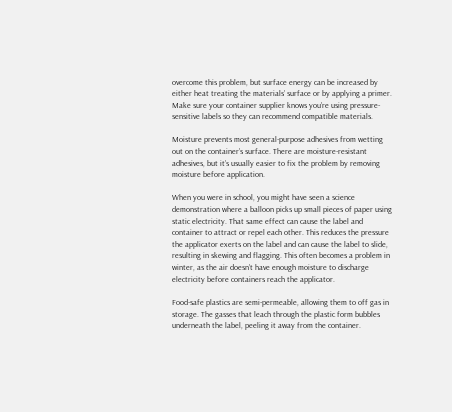overcome this problem, but surface energy can be increased by either heat treating the materials’ surface or by applying a primer. Make sure your container supplier knows you’re using pressure-sensitive labels so they can recommend compatible materials.

Moisture prevents most general-purpose adhesives from wetting out on the container’s surface. There are moisture-resistant adhesives, but it’s usually easier to fix the problem by removing moisture before application.

When you were in school, you might have seen a science demonstration where a balloon picks up small pieces of paper using static electricity. That same effect can cause the label and container to attract or repel each other. This reduces the pressure the applicator exerts on the label and can cause the label to slide, resulting in skewing and flagging. This often becomes a problem in winter, as the air doesn’t have enough moisture to discharge electricity before containers reach the applicator.

Food-safe plastics are semi-permeable, allowing them to off gas in storage. The gasses that leach through the plastic form bubbles underneath the label, peeling it away from the container.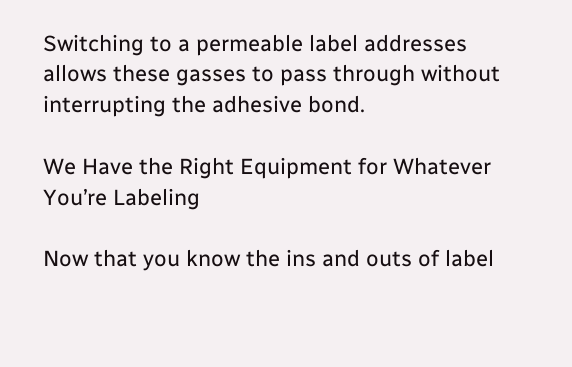Switching to a permeable label addresses allows these gasses to pass through without interrupting the adhesive bond.

We Have the Right Equipment for Whatever You’re Labeling

Now that you know the ins and outs of label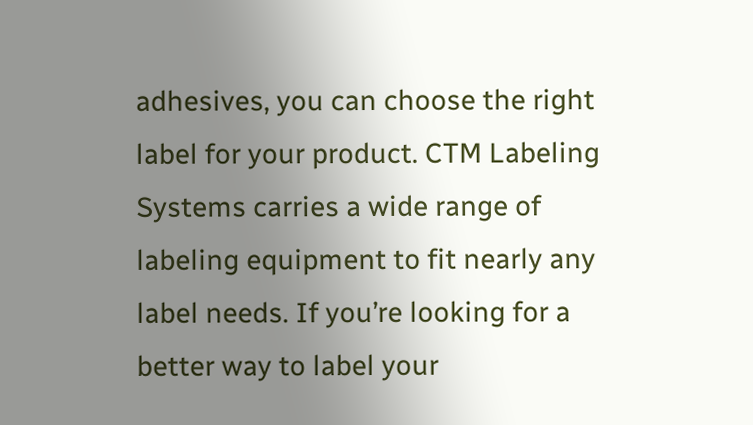adhesives, you can choose the right label for your product. CTM Labeling Systems carries a wide range of labeling equipment to fit nearly any label needs. If you’re looking for a better way to label your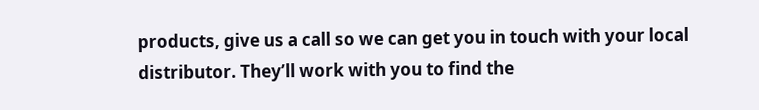products, give us a call so we can get you in touch with your local distributor. They’ll work with you to find the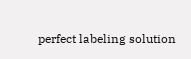perfect labeling solution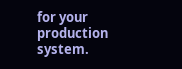for your production system.